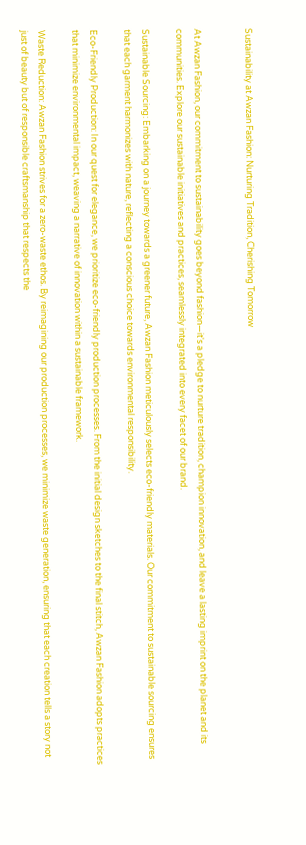Sustainability at Awzan Fashion: Nurturing Tradition, Cherishing Tomorrow


At Awzan Fashion, our commitment to sustainability goes beyond fashion—it's a pledge to nurture tradition, champion innovation, and leave a lasting imprint on the planet and its communities. Explore our sustainable initiatives and practices, seamlessly integrated into every facet of our brand.

Sustainable Sourcing: Embarking on a journey towards a greener future, Awzan Fashion meticulously selects eco-friendly materials. Our commitment to sustainable sourcing ensures that each garment harmonizes with nature, reflecting a conscious choice towards environmental responsibility.

Eco-Friendly Production: In our quest for elegance, we prioritize eco-friendly production processes. From the initial design sketches to the final stitch, Awzan Fashion adopts practices that minimize environmental impact, weaving a narrative of innovation within a sustainable framework.

Waste Reduction: Awzan Fashion strives for a zero-waste ethos. By reimagining our production processes, we minimize waste generation, ensuring that each creation tells a story not just of beauty but of responsible craftsmanship that respects the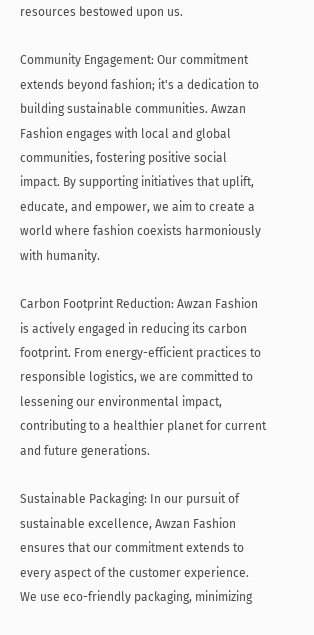resources bestowed upon us.

Community Engagement: Our commitment extends beyond fashion; it's a dedication to building sustainable communities. Awzan Fashion engages with local and global communities, fostering positive social impact. By supporting initiatives that uplift, educate, and empower, we aim to create a world where fashion coexists harmoniously with humanity.

Carbon Footprint Reduction: Awzan Fashion is actively engaged in reducing its carbon footprint. From energy-efficient practices to responsible logistics, we are committed to lessening our environmental impact, contributing to a healthier planet for current and future generations.

Sustainable Packaging: In our pursuit of sustainable excellence, Awzan Fashion ensures that our commitment extends to every aspect of the customer experience. We use eco-friendly packaging, minimizing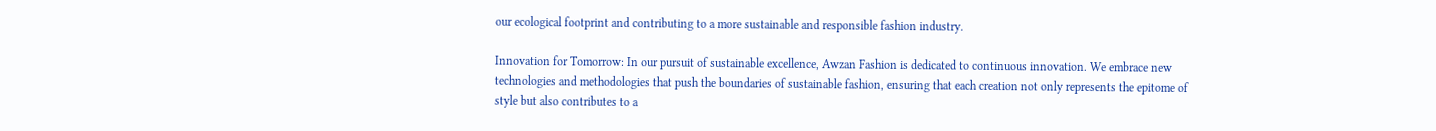our ecological footprint and contributing to a more sustainable and responsible fashion industry.

Innovation for Tomorrow: In our pursuit of sustainable excellence, Awzan Fashion is dedicated to continuous innovation. We embrace new technologies and methodologies that push the boundaries of sustainable fashion, ensuring that each creation not only represents the epitome of style but also contributes to a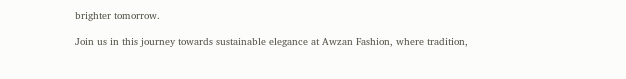brighter tomorrow.

Join us in this journey towards sustainable elegance at Awzan Fashion, where tradition,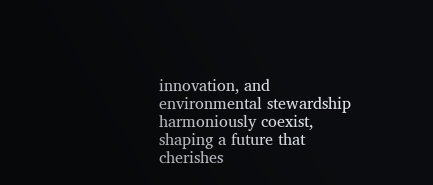innovation, and environmental stewardship harmoniously coexist, shaping a future that cherishes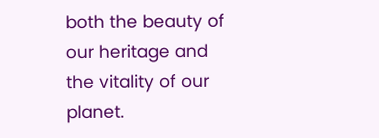both the beauty of our heritage and the vitality of our planet.